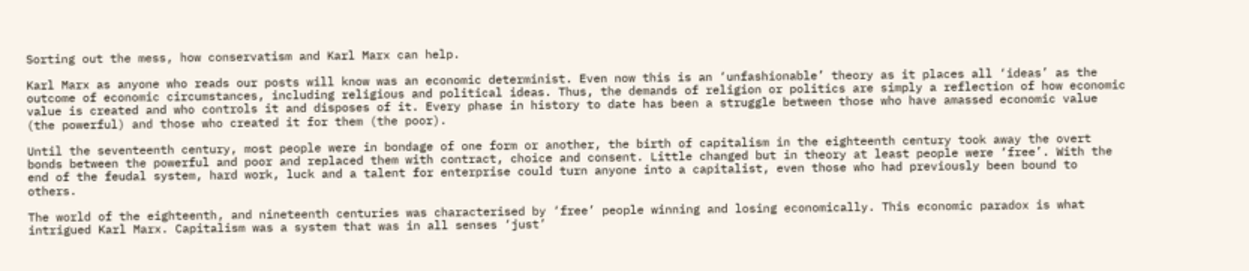Sorting out the mess, how conservatism and Karl Marx can help.

Karl Marx as anyone who reads our posts will know was an economic determinist. Even now this is an ‘unfashionable’ theory as it places all ‘ideas’ as the outcome of economic circumstances, including religious and political ideas. Thus, the demands of religion or politics are simply a reflection of how economic value is created and who controls it and disposes of it. Every phase in history to date has been a struggle between those who have amassed economic value (the powerful) and those who created it for them (the poor).

Until the seventeenth century, most people were in bondage of one form or another, the birth of capitalism in the eighteenth century took away the overt bonds between the powerful and poor and replaced them with contract, choice and consent. Little changed but in theory at least people were ‘free’. With the end of the feudal system, hard work, luck and a talent for enterprise could turn anyone into a capitalist, even those who had previously been bound to others.

The world of the eighteenth, and nineteenth centuries was characterised by ‘free’ people winning and losing economically. This economic paradox is what intrigued Karl Marx. Capitalism was a system that was in all senses ‘just’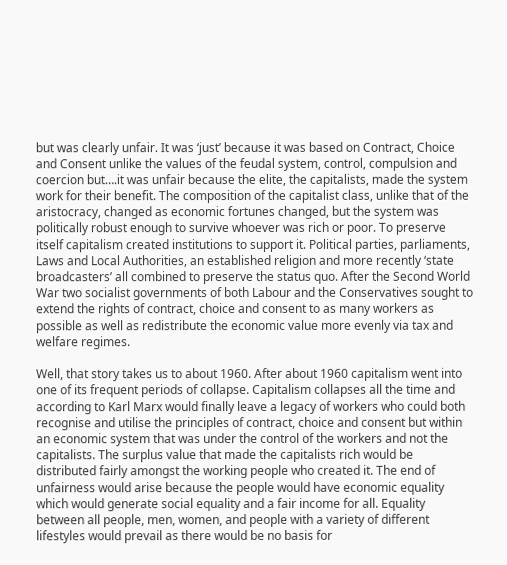but was clearly unfair. It was ‘just’ because it was based on Contract, Choice and Consent unlike the values of the feudal system, control, compulsion and coercion but….it was unfair because the elite, the capitalists, made the system work for their benefit. The composition of the capitalist class, unlike that of the aristocracy, changed as economic fortunes changed, but the system was politically robust enough to survive whoever was rich or poor. To preserve itself capitalism created institutions to support it. Political parties, parliaments, Laws and Local Authorities, an established religion and more recently ‘state broadcasters’ all combined to preserve the status quo. After the Second World War two socialist governments of both Labour and the Conservatives sought to extend the rights of contract, choice and consent to as many workers as possible as well as redistribute the economic value more evenly via tax and welfare regimes.

Well, that story takes us to about 1960. After about 1960 capitalism went into one of its frequent periods of collapse. Capitalism collapses all the time and according to Karl Marx would finally leave a legacy of workers who could both recognise and utilise the principles of contract, choice and consent but within an economic system that was under the control of the workers and not the capitalists. The surplus value that made the capitalists rich would be distributed fairly amongst the working people who created it. The end of unfairness would arise because the people would have economic equality which would generate social equality and a fair income for all. Equality between all people, men, women, and people with a variety of different lifestyles would prevail as there would be no basis for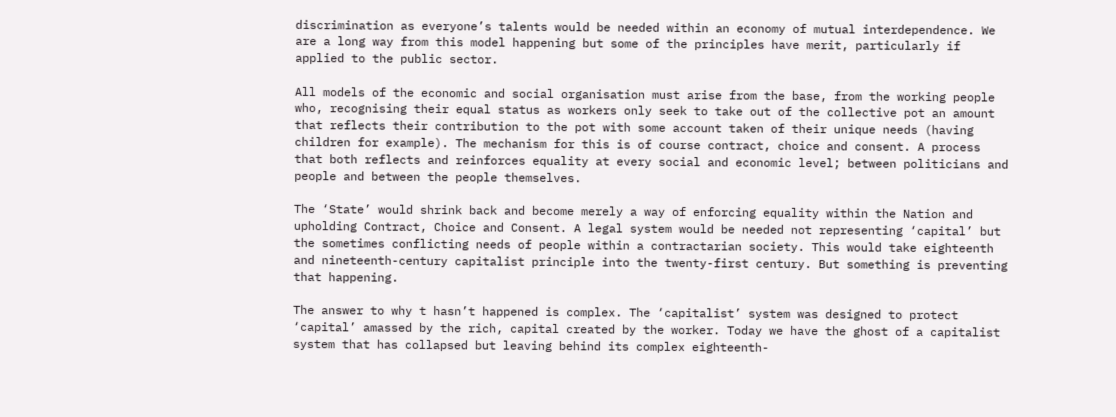discrimination as everyone’s talents would be needed within an economy of mutual interdependence. We are a long way from this model happening but some of the principles have merit, particularly if applied to the public sector.

All models of the economic and social organisation must arise from the base, from the working people who, recognising their equal status as workers only seek to take out of the collective pot an amount that reflects their contribution to the pot with some account taken of their unique needs (having children for example). The mechanism for this is of course contract, choice and consent. A process that both reflects and reinforces equality at every social and economic level; between politicians and people and between the people themselves.

The ‘State’ would shrink back and become merely a way of enforcing equality within the Nation and upholding Contract, Choice and Consent. A legal system would be needed not representing ‘capital’ but the sometimes conflicting needs of people within a contractarian society. This would take eighteenth and nineteenth-century capitalist principle into the twenty-first century. But something is preventing that happening.

The answer to why t hasn’t happened is complex. The ‘capitalist’ system was designed to protect ‘capital’ amassed by the rich, capital created by the worker. Today we have the ghost of a capitalist system that has collapsed but leaving behind its complex eighteenth-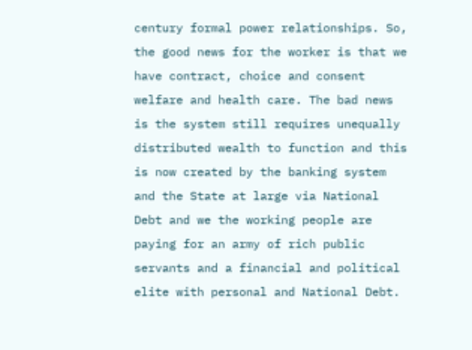century formal power relationships. So, the good news for the worker is that we have contract, choice and consent welfare and health care. The bad news is the system still requires unequally distributed wealth to function and this is now created by the banking system and the State at large via National Debt and we the working people are paying for an army of rich public servants and a financial and political elite with personal and National Debt.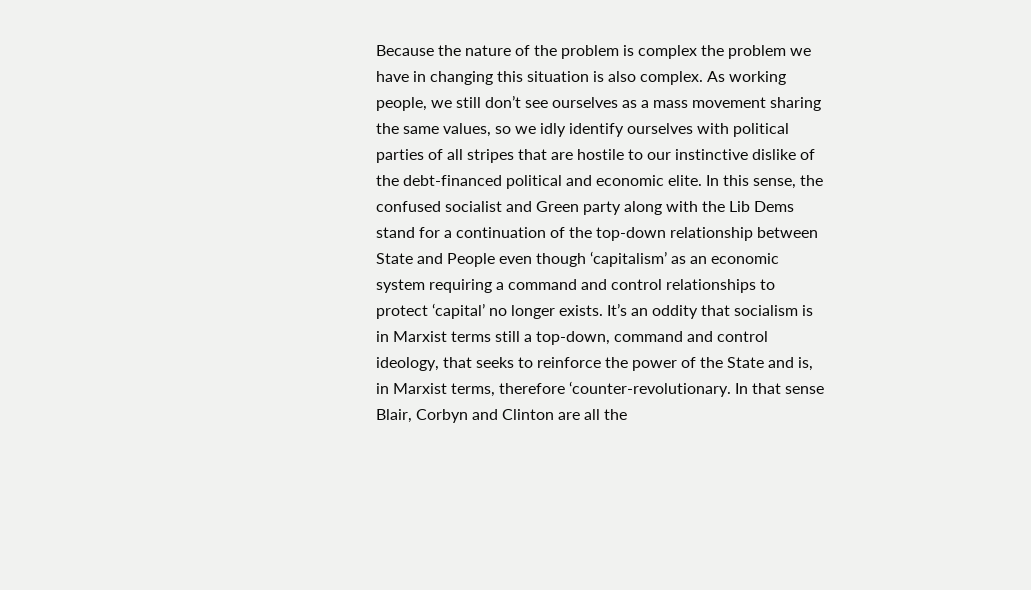Because the nature of the problem is complex the problem we have in changing this situation is also complex. As working people, we still don’t see ourselves as a mass movement sharing the same values, so we idly identify ourselves with political parties of all stripes that are hostile to our instinctive dislike of the debt-financed political and economic elite. In this sense, the confused socialist and Green party along with the Lib Dems stand for a continuation of the top-down relationship between State and People even though ‘capitalism’ as an economic system requiring a command and control relationships to protect ‘capital’ no longer exists. It’s an oddity that socialism is in Marxist terms still a top-down, command and control ideology, that seeks to reinforce the power of the State and is, in Marxist terms, therefore ‘counter-revolutionary. In that sense Blair, Corbyn and Clinton are all the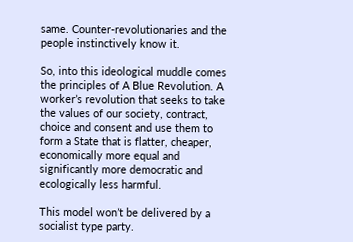same. Counter-revolutionaries and the people instinctively know it.

So, into this ideological muddle comes the principles of A Blue Revolution. A worker’s revolution that seeks to take the values of our society, contract, choice and consent and use them to form a State that is flatter, cheaper, economically more equal and significantly more democratic and ecologically less harmful.

This model won’t be delivered by a socialist type party.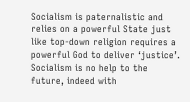Socialism is paternalistic and relies on a powerful State just like top-down religion requires a powerful God to deliver ‘justice’. Socialism is no help to the future, indeed with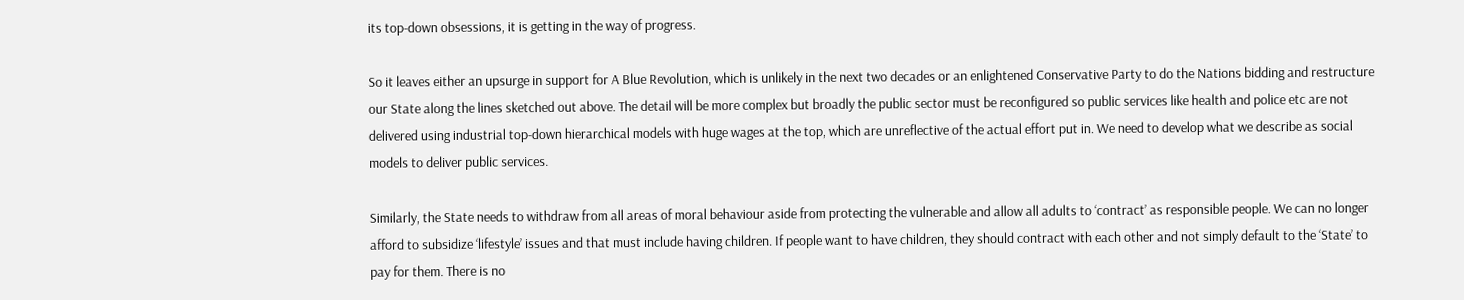its top-down obsessions, it is getting in the way of progress.

So it leaves either an upsurge in support for A Blue Revolution, which is unlikely in the next two decades or an enlightened Conservative Party to do the Nations bidding and restructure our State along the lines sketched out above. The detail will be more complex but broadly the public sector must be reconfigured so public services like health and police etc are not delivered using industrial top-down hierarchical models with huge wages at the top, which are unreflective of the actual effort put in. We need to develop what we describe as social models to deliver public services.

Similarly, the State needs to withdraw from all areas of moral behaviour aside from protecting the vulnerable and allow all adults to ‘contract’ as responsible people. We can no longer afford to subsidize ‘lifestyle’ issues and that must include having children. If people want to have children, they should contract with each other and not simply default to the ‘State’ to pay for them. There is no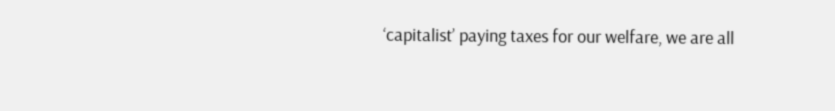‘capitalist’ paying taxes for our welfare, we are all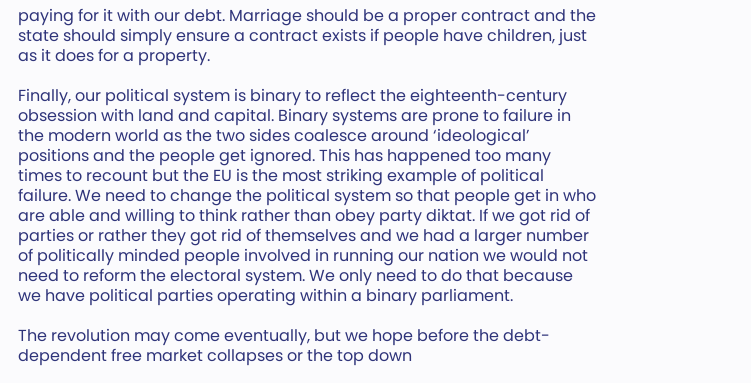paying for it with our debt. Marriage should be a proper contract and the state should simply ensure a contract exists if people have children, just as it does for a property.

Finally, our political system is binary to reflect the eighteenth-century obsession with land and capital. Binary systems are prone to failure in the modern world as the two sides coalesce around ‘ideological’ positions and the people get ignored. This has happened too many times to recount but the EU is the most striking example of political failure. We need to change the political system so that people get in who are able and willing to think rather than obey party diktat. If we got rid of parties or rather they got rid of themselves and we had a larger number of politically minded people involved in running our nation we would not need to reform the electoral system. We only need to do that because we have political parties operating within a binary parliament.

The revolution may come eventually, but we hope before the debt-dependent free market collapses or the top down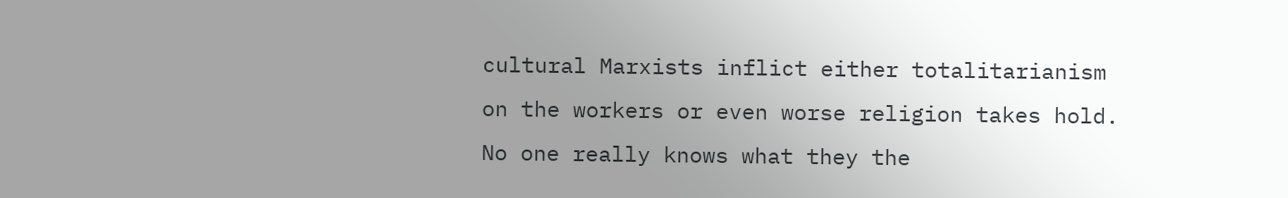cultural Marxists inflict either totalitarianism on the workers or even worse religion takes hold. No one really knows what they the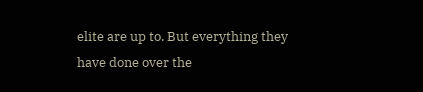elite are up to. But everything they have done over the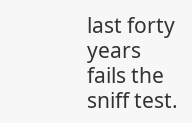last forty years fails the sniff test.